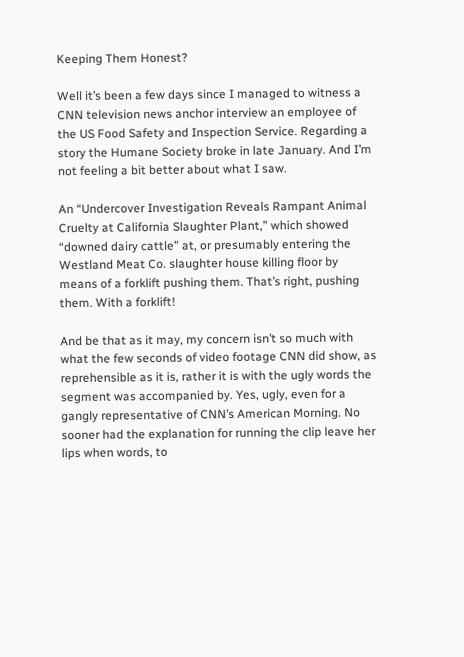Keeping Them Honest?

Well it’s been a few days since I managed to witness a CNN television news anchor interview an employee of the US Food Safety and Inspection Service. Regarding a story the Humane Society broke in late January. And I’m not feeling a bit better about what I saw.

An “Undercover Investigation Reveals Rampant Animal Cruelty at California Slaughter Plant,” which showed “downed dairy cattle” at, or presumably entering the Westland Meat Co. slaughter house killing floor by means of a forklift pushing them. That’s right, pushing them. With a forklift!

And be that as it may, my concern isn’t so much with what the few seconds of video footage CNN did show, as reprehensible as it is, rather it is with the ugly words the segment was accompanied by. Yes, ugly, even for a gangly representative of CNN’s American Morning. No sooner had the explanation for running the clip leave her lips when words, to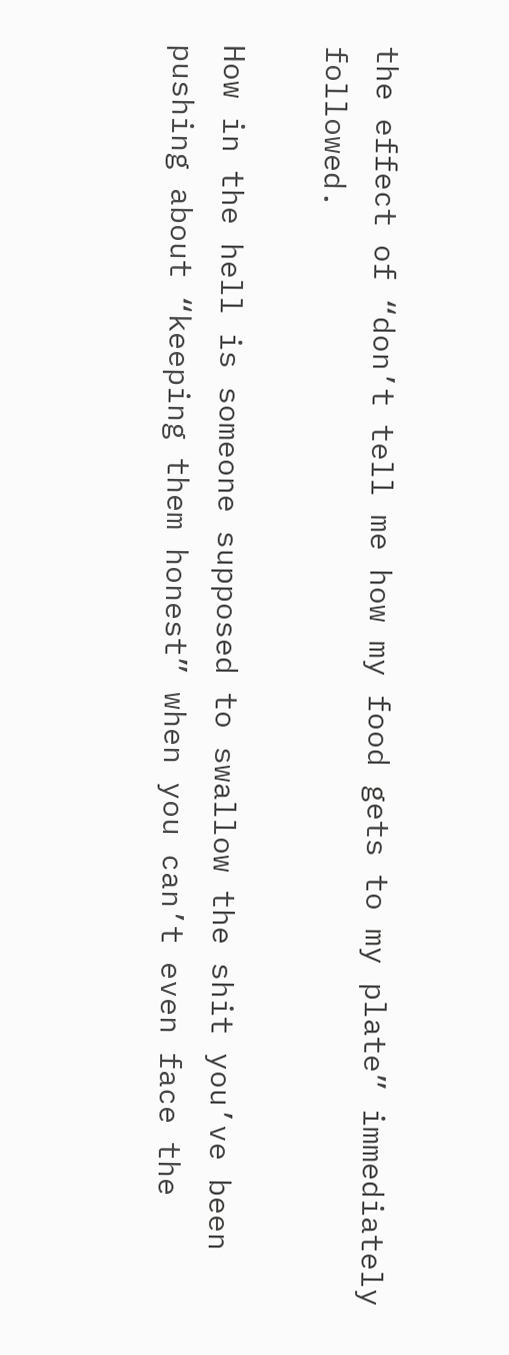the effect of “don’t tell me how my food gets to my plate” immediately followed.

How in the hell is someone supposed to swallow the shit you’ve been pushing about “keeping them honest” when you can’t even face the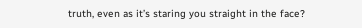truth, even as it’s staring you straight in the face?